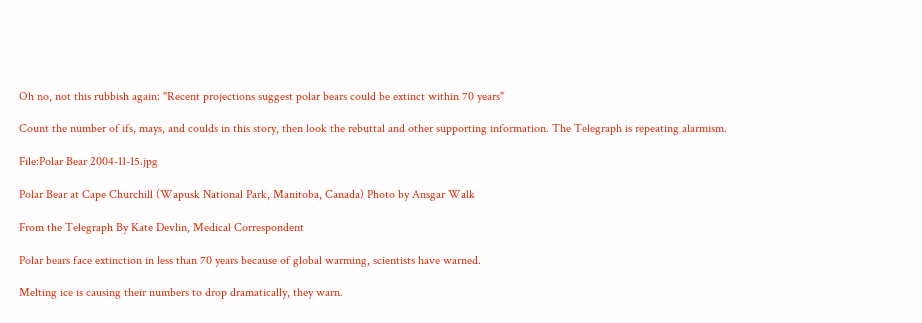Oh no, not this rubbish again: "Recent projections suggest polar bears could be extinct within 70 years"

Count the number of ifs, mays, and coulds in this story, then look the rebuttal and other supporting information. The Telegraph is repeating alarmism.

File:Polar Bear 2004-11-15.jpg

Polar Bear at Cape Churchill (Wapusk National Park, Manitoba, Canada) Photo by Ansgar Walk

From the Telegraph By Kate Devlin, Medical Correspondent

Polar bears face extinction in less than 70 years because of global warming, scientists have warned.

Melting ice is causing their numbers to drop dramatically, they warn.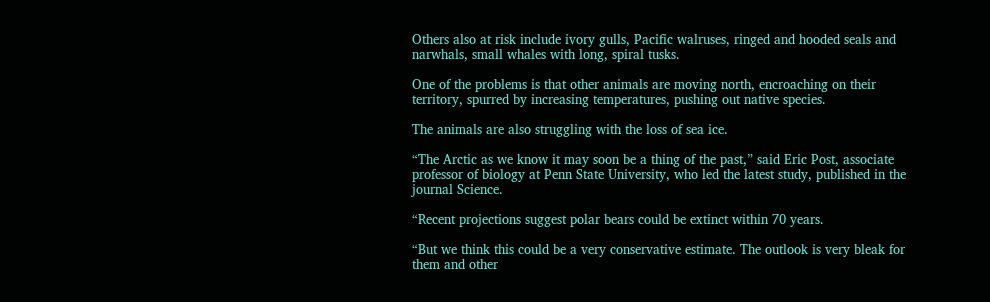Others also at risk include ivory gulls, Pacific walruses, ringed and hooded seals and narwhals, small whales with long, spiral tusks.

One of the problems is that other animals are moving north, encroaching on their territory, spurred by increasing temperatures, pushing out native species.

The animals are also struggling with the loss of sea ice.

“The Arctic as we know it may soon be a thing of the past,” said Eric Post, associate professor of biology at Penn State University, who led the latest study, published in the journal Science.

“Recent projections suggest polar bears could be extinct within 70 years.

“But we think this could be a very conservative estimate. The outlook is very bleak for them and other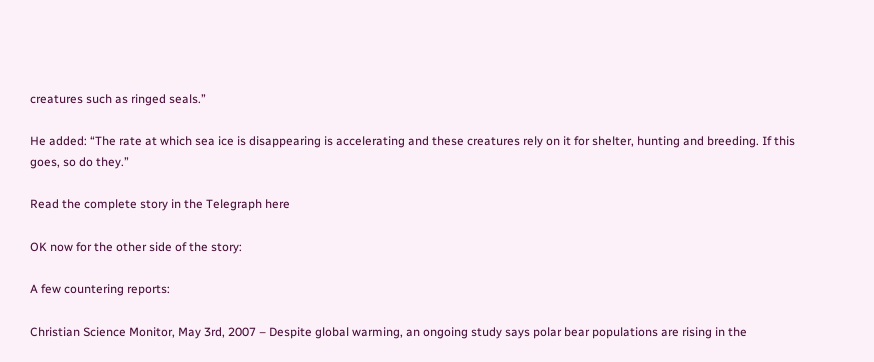creatures such as ringed seals.”

He added: “The rate at which sea ice is disappearing is accelerating and these creatures rely on it for shelter, hunting and breeding. If this goes, so do they.”

Read the complete story in the Telegraph here

OK now for the other side of the story:

A few countering reports:

Christian Science Monitor, May 3rd, 2007 – Despite global warming, an ongoing study says polar bear populations are rising in the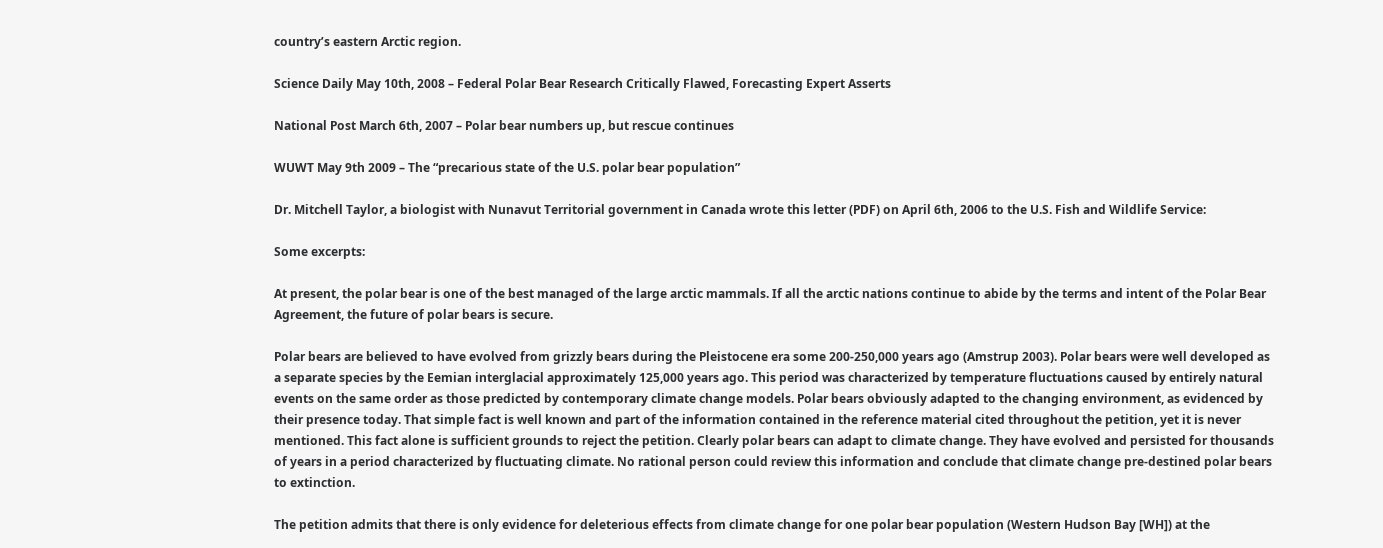country’s eastern Arctic region.

Science Daily May 10th, 2008 – Federal Polar Bear Research Critically Flawed, Forecasting Expert Asserts

National Post March 6th, 2007 – Polar bear numbers up, but rescue continues

WUWT May 9th 2009 – The “precarious state of the U.S. polar bear population”

Dr. Mitchell Taylor, a biologist with Nunavut Territorial government in Canada wrote this letter (PDF) on April 6th, 2006 to the U.S. Fish and Wildlife Service:

Some excerpts:

At present, the polar bear is one of the best managed of the large arctic mammals. If all the arctic nations continue to abide by the terms and intent of the Polar Bear Agreement, the future of polar bears is secure.

Polar bears are believed to have evolved from grizzly bears during the Pleistocene era some 200-250,000 years ago (Amstrup 2003). Polar bears were well developed as a separate species by the Eemian interglacial approximately 125,000 years ago. This period was characterized by temperature fluctuations caused by entirely natural events on the same order as those predicted by contemporary climate change models. Polar bears obviously adapted to the changing environment, as evidenced by their presence today. That simple fact is well known and part of the information contained in the reference material cited throughout the petition, yet it is never mentioned. This fact alone is sufficient grounds to reject the petition. Clearly polar bears can adapt to climate change. They have evolved and persisted for thousands of years in a period characterized by fluctuating climate. No rational person could review this information and conclude that climate change pre-destined polar bears to extinction.

The petition admits that there is only evidence for deleterious effects from climate change for one polar bear population (Western Hudson Bay [WH]) at the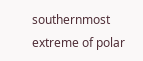southernmost extreme of polar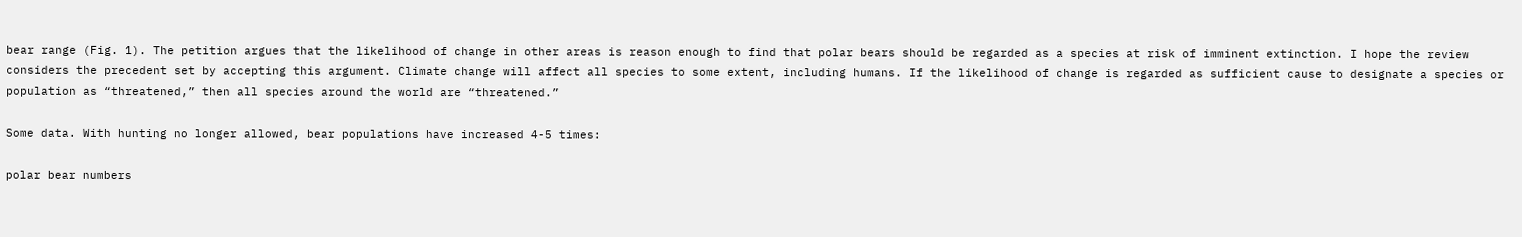bear range (Fig. 1). The petition argues that the likelihood of change in other areas is reason enough to find that polar bears should be regarded as a species at risk of imminent extinction. I hope the review considers the precedent set by accepting this argument. Climate change will affect all species to some extent, including humans. If the likelihood of change is regarded as sufficient cause to designate a species or population as “threatened,” then all species around the world are “threatened.”

Some data. With hunting no longer allowed, bear populations have increased 4-5 times:

polar bear numbers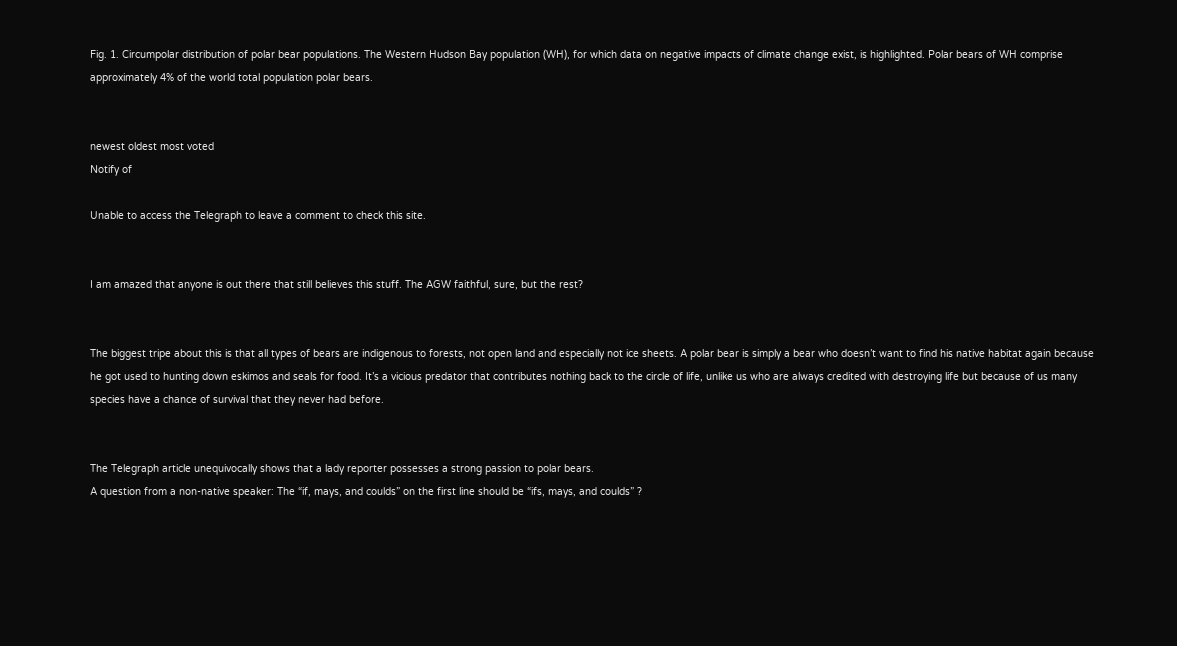Fig. 1. Circumpolar distribution of polar bear populations. The Western Hudson Bay population (WH), for which data on negative impacts of climate change exist, is highlighted. Polar bears of WH comprise approximately 4% of the world total population polar bears.


newest oldest most voted
Notify of

Unable to access the Telegraph to leave a comment to check this site.


I am amazed that anyone is out there that still believes this stuff. The AGW faithful, sure, but the rest?


The biggest tripe about this is that all types of bears are indigenous to forests, not open land and especially not ice sheets. A polar bear is simply a bear who doesn’t want to find his native habitat again because he got used to hunting down eskimos and seals for food. It’s a vicious predator that contributes nothing back to the circle of life, unlike us who are always credited with destroying life but because of us many species have a chance of survival that they never had before.


The Telegraph article unequivocally shows that a lady reporter possesses a strong passion to polar bears.
A question from a non-native speaker: The “if, mays, and coulds” on the first line should be “ifs, mays, and coulds” ?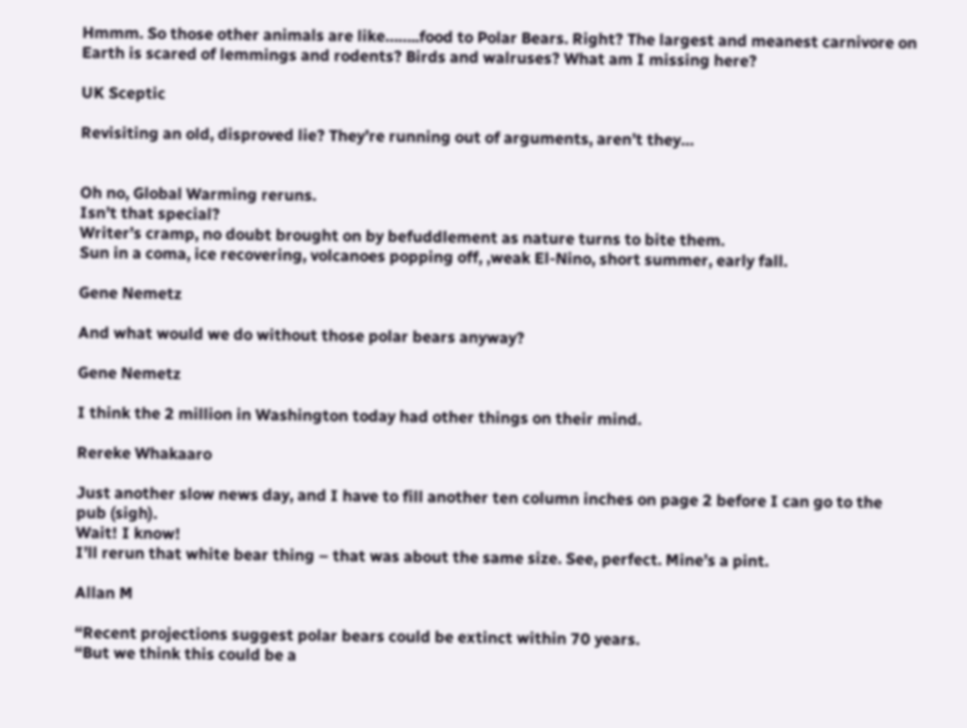Hmmm. So those other animals are like……..food to Polar Bears. Right? The largest and meanest carnivore on Earth is scared of lemmings and rodents? Birds and walruses? What am I missing here?

UK Sceptic

Revisiting an old, disproved lie? They’re running out of arguments, aren’t they…


Oh no, Global Warming reruns.
Isn’t that special?
Writer’s cramp, no doubt brought on by befuddlement as nature turns to bite them.
Sun in a coma, ice recovering, volcanoes popping off, ,weak El-Nino, short summer, early fall.

Gene Nemetz

And what would we do without those polar bears anyway?

Gene Nemetz

I think the 2 million in Washington today had other things on their mind.

Rereke Whakaaro

Just another slow news day, and I have to fill another ten column inches on page 2 before I can go to the pub (sigh).
Wait! I know!
I’ll rerun that white bear thing – that was about the same size. See, perfect. Mine’s a pint.

Allan M

“Recent projections suggest polar bears could be extinct within 70 years.
“But we think this could be a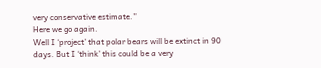very conservative estimate.”
Here we go again.
Well I ‘project’ that polar bears will be extinct in 90 days. But I ‘think’ this could be a very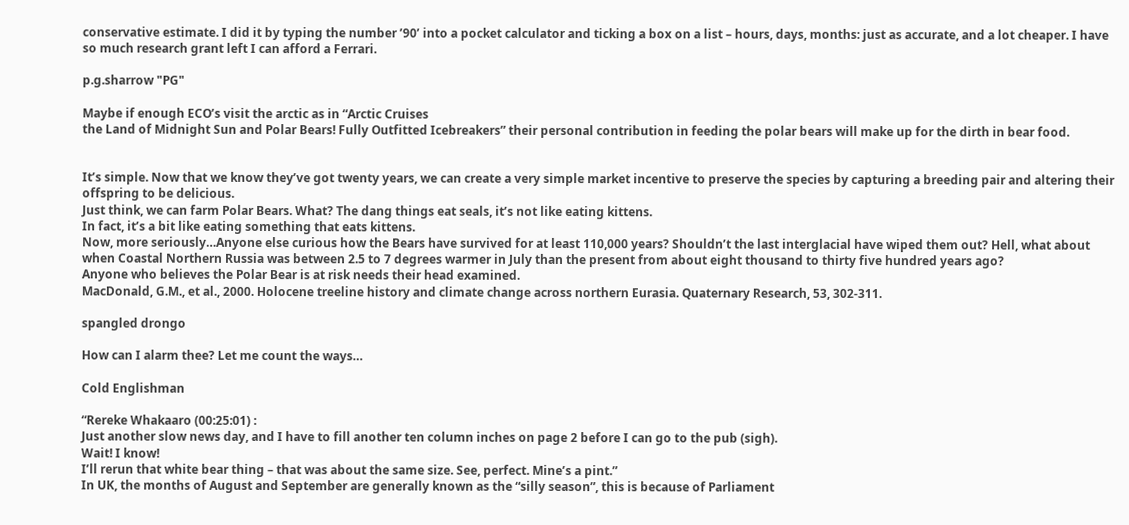conservative estimate. I did it by typing the number ’90’ into a pocket calculator and ticking a box on a list – hours, days, months: just as accurate, and a lot cheaper. I have so much research grant left I can afford a Ferrari.

p.g.sharrow "PG"

Maybe if enough ECO’s visit the arctic as in “Arctic Cruises
the Land of Midnight Sun and Polar Bears! Fully Outfitted Icebreakers” their personal contribution in feeding the polar bears will make up for the dirth in bear food.


It’s simple. Now that we know they’ve got twenty years, we can create a very simple market incentive to preserve the species by capturing a breeding pair and altering their offspring to be delicious.
Just think, we can farm Polar Bears. What? The dang things eat seals, it’s not like eating kittens.
In fact, it’s a bit like eating something that eats kittens.
Now, more seriously…Anyone else curious how the Bears have survived for at least 110,000 years? Shouldn’t the last interglacial have wiped them out? Hell, what about when Coastal Northern Russia was between 2.5 to 7 degrees warmer in July than the present from about eight thousand to thirty five hundred years ago?
Anyone who believes the Polar Bear is at risk needs their head examined.
MacDonald, G.M., et al., 2000. Holocene treeline history and climate change across northern Eurasia. Quaternary Research, 53, 302-311.

spangled drongo

How can I alarm thee? Let me count the ways…

Cold Englishman

“Rereke Whakaaro (00:25:01) :
Just another slow news day, and I have to fill another ten column inches on page 2 before I can go to the pub (sigh).
Wait! I know!
I’ll rerun that white bear thing – that was about the same size. See, perfect. Mine’s a pint.”
In UK, the months of August and September are generally known as the “silly season”, this is because of Parliament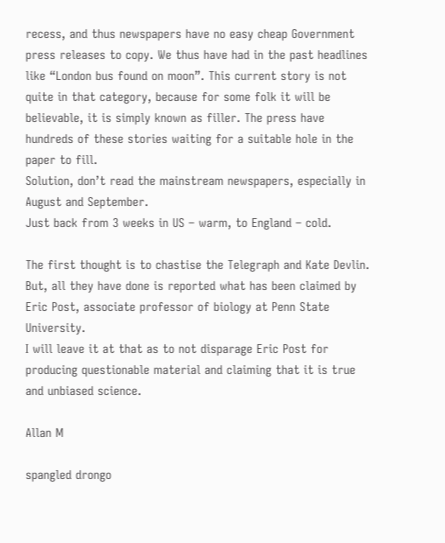recess, and thus newspapers have no easy cheap Government press releases to copy. We thus have had in the past headlines like “London bus found on moon”. This current story is not quite in that category, because for some folk it will be believable, it is simply known as filler. The press have hundreds of these stories waiting for a suitable hole in the paper to fill.
Solution, don’t read the mainstream newspapers, especially in August and September.
Just back from 3 weeks in US – warm, to England – cold.

The first thought is to chastise the Telegraph and Kate Devlin. But, all they have done is reported what has been claimed by Eric Post, associate professor of biology at Penn State University.
I will leave it at that as to not disparage Eric Post for producing questionable material and claiming that it is true and unbiased science.

Allan M

spangled drongo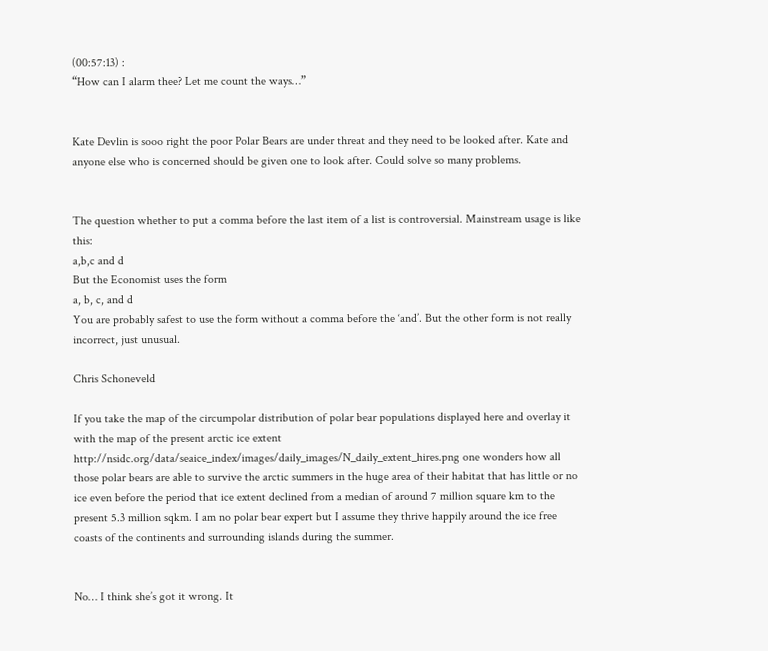(00:57:13) :
“How can I alarm thee? Let me count the ways…”


Kate Devlin is sooo right the poor Polar Bears are under threat and they need to be looked after. Kate and anyone else who is concerned should be given one to look after. Could solve so many problems.


The question whether to put a comma before the last item of a list is controversial. Mainstream usage is like this:
a,b,c and d
But the Economist uses the form
a, b, c, and d
You are probably safest to use the form without a comma before the ‘and’. But the other form is not really incorrect, just unusual.

Chris Schoneveld

If you take the map of the circumpolar distribution of polar bear populations displayed here and overlay it with the map of the present arctic ice extent http://nsidc.org/data/seaice_index/images/daily_images/N_daily_extent_hires.png one wonders how all those polar bears are able to survive the arctic summers in the huge area of their habitat that has little or no ice even before the period that ice extent declined from a median of around 7 million square km to the present 5.3 million sqkm. I am no polar bear expert but I assume they thrive happily around the ice free coasts of the continents and surrounding islands during the summer.


No… I think she’s got it wrong. It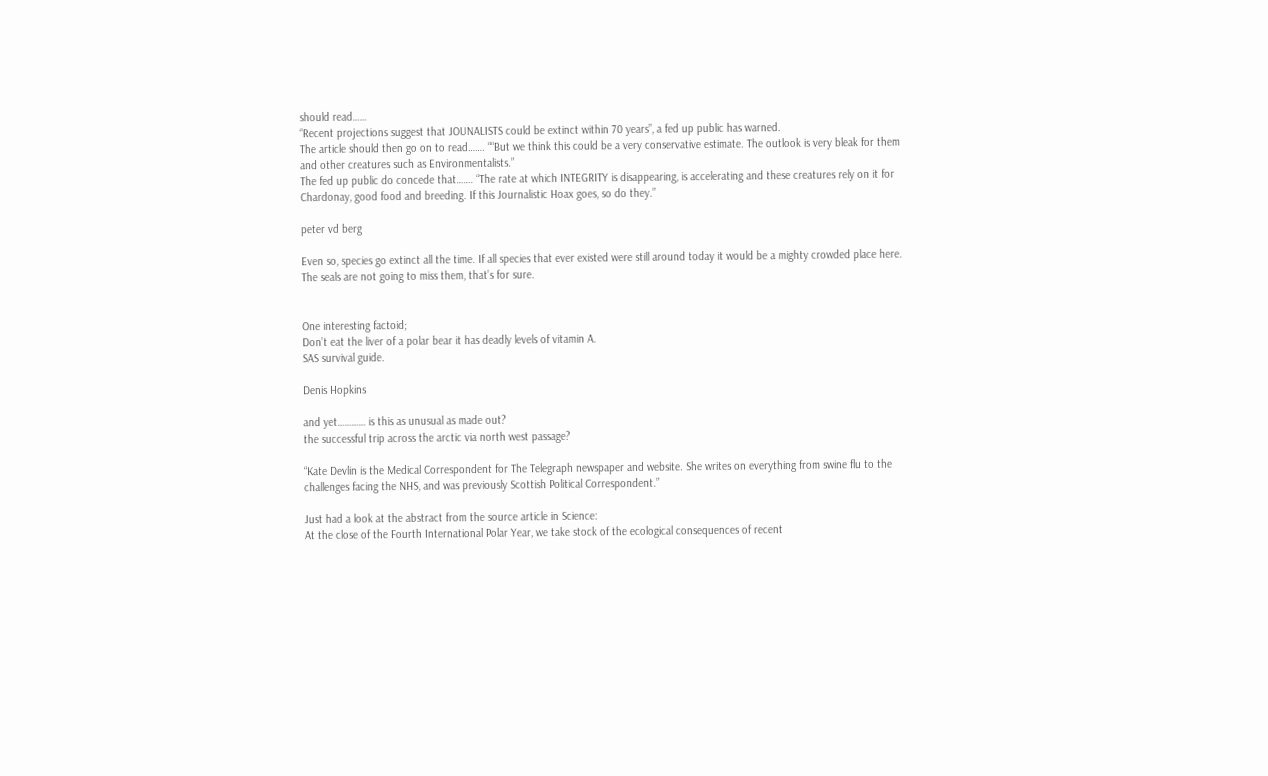should read……
“Recent projections suggest that JOUNALISTS could be extinct within 70 years”, a fed up public has warned.
The article should then go on to read……. ““But we think this could be a very conservative estimate. The outlook is very bleak for them and other creatures such as Environmentalists.”
The fed up public do concede that……. “The rate at which INTEGRITY is disappearing, is accelerating and these creatures rely on it for Chardonay, good food and breeding. If this Journalistic Hoax goes, so do they.”

peter vd berg

Even so, species go extinct all the time. If all species that ever existed were still around today it would be a mighty crowded place here.
The seals are not going to miss them, that’s for sure.


One interesting factoid;
Don’t eat the liver of a polar bear it has deadly levels of vitamin A.
SAS survival guide.

Denis Hopkins

and yet………… is this as unusual as made out?
the successful trip across the arctic via north west passage?

“Kate Devlin is the Medical Correspondent for The Telegraph newspaper and website. She writes on everything from swine flu to the challenges facing the NHS, and was previously Scottish Political Correspondent.”

Just had a look at the abstract from the source article in Science:
At the close of the Fourth International Polar Year, we take stock of the ecological consequences of recent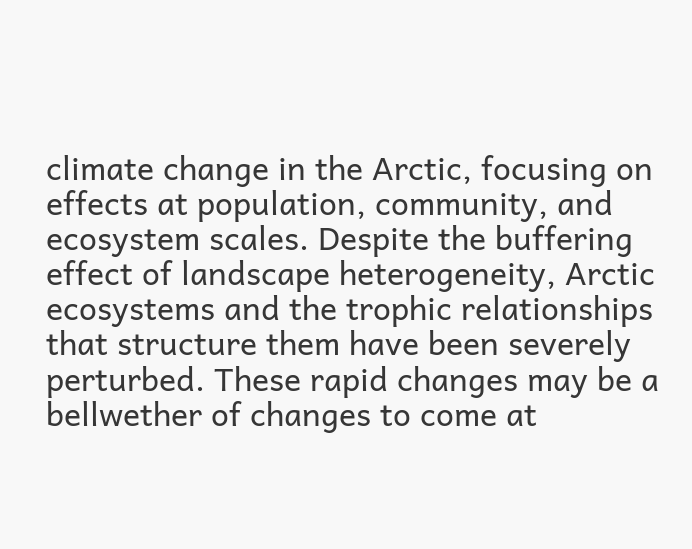climate change in the Arctic, focusing on effects at population, community, and ecosystem scales. Despite the buffering effect of landscape heterogeneity, Arctic ecosystems and the trophic relationships that structure them have been severely perturbed. These rapid changes may be a bellwether of changes to come at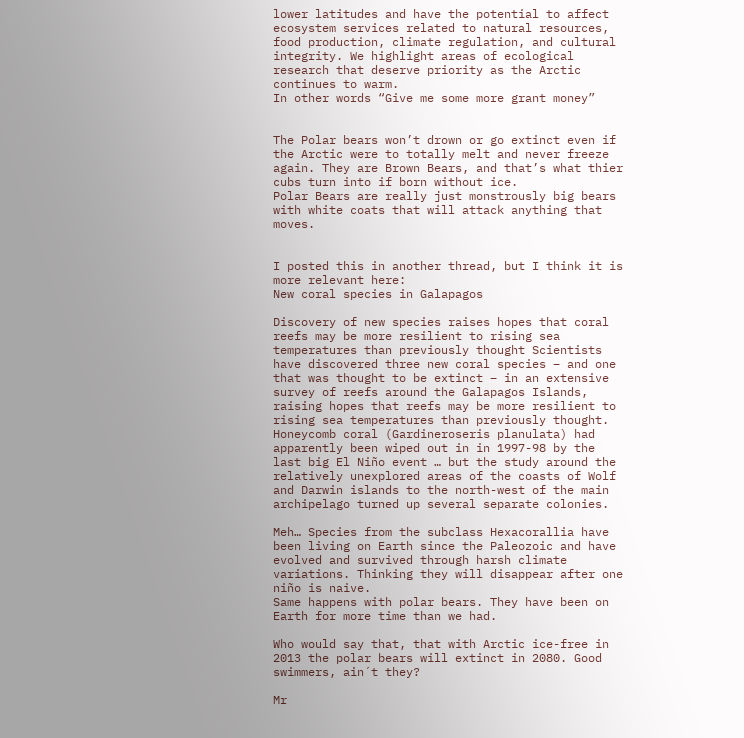lower latitudes and have the potential to affect ecosystem services related to natural resources, food production, climate regulation, and cultural integrity. We highlight areas of ecological research that deserve priority as the Arctic continues to warm.
In other words “Give me some more grant money”


The Polar bears won’t drown or go extinct even if the Arctic were to totally melt and never freeze again. They are Brown Bears, and that’s what thier cubs turn into if born without ice.
Polar Bears are really just monstrously big bears with white coats that will attack anything that moves.


I posted this in another thread, but I think it is more relevant here:
New coral species in Galapagos

Discovery of new species raises hopes that coral reefs may be more resilient to rising sea temperatures than previously thought Scientists have discovered three new coral species – and one that was thought to be extinct – in an extensive survey of reefs around the Galapagos Islands, raising hopes that reefs may be more resilient to rising sea temperatures than previously thought. Honeycomb coral (Gardineroseris planulata) had apparently been wiped out in in 1997-98 by the last big El Niño event … but the study around the relatively unexplored areas of the coasts of Wolf and Darwin islands to the north-west of the main archipelago turned up several separate colonies.

Meh… Species from the subclass Hexacorallia have been living on Earth since the Paleozoic and have evolved and survived through harsh climate variations. Thinking they will disappear after one niño is naive.
Same happens with polar bears. They have been on Earth for more time than we had.

Who would say that, that with Arctic ice-free in 2013 the polar bears will extinct in 2080. Good swimmers, ain´t they?

Mr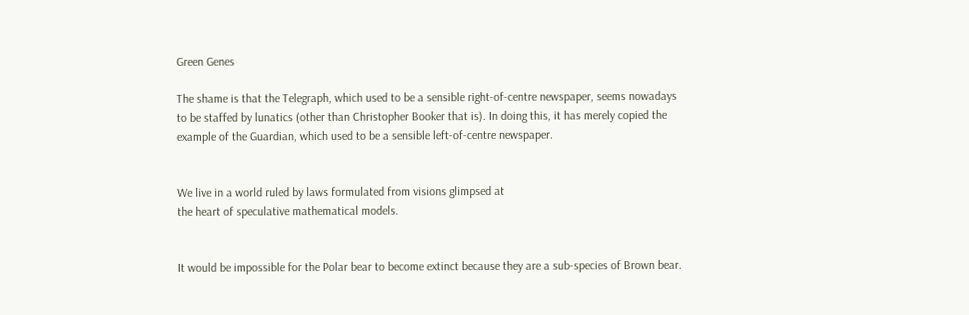Green Genes

The shame is that the Telegraph, which used to be a sensible right-of-centre newspaper, seems nowadays to be staffed by lunatics (other than Christopher Booker that is). In doing this, it has merely copied the example of the Guardian, which used to be a sensible left-of-centre newspaper.


We live in a world ruled by laws formulated from visions glimpsed at
the heart of speculative mathematical models.


It would be impossible for the Polar bear to become extinct because they are a sub-species of Brown bear.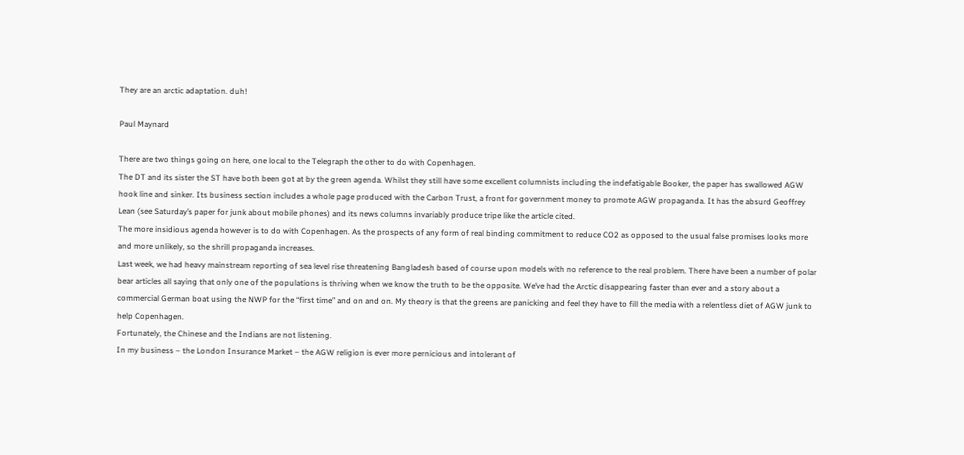They are an arctic adaptation. duh!

Paul Maynard

There are two things going on here, one local to the Telegraph the other to do with Copenhagen.
The DT and its sister the ST have both been got at by the green agenda. Whilst they still have some excellent columnists including the indefatigable Booker, the paper has swallowed AGW hook line and sinker. Its business section includes a whole page produced with the Carbon Trust, a front for government money to promote AGW propaganda. It has the absurd Geoffrey Lean (see Saturday’s paper for junk about mobile phones) and its news columns invariably produce tripe like the article cited.
The more insidious agenda however is to do with Copenhagen. As the prospects of any form of real binding commitment to reduce CO2 as opposed to the usual false promises looks more and more unlikely, so the shrill propaganda increases.
Last week, we had heavy mainstream reporting of sea level rise threatening Bangladesh based of course upon models with no reference to the real problem. There have been a number of polar bear articles all saying that only one of the populations is thriving when we know the truth to be the opposite. We’ve had the Arctic disappearing faster than ever and a story about a commercial German boat using the NWP for the “first time” and on and on. My theory is that the greens are panicking and feel they have to fill the media with a relentless diet of AGW junk to help Copenhagen.
Fortunately, the Chinese and the Indians are not listening.
In my business – the London Insurance Market – the AGW religion is ever more pernicious and intolerant of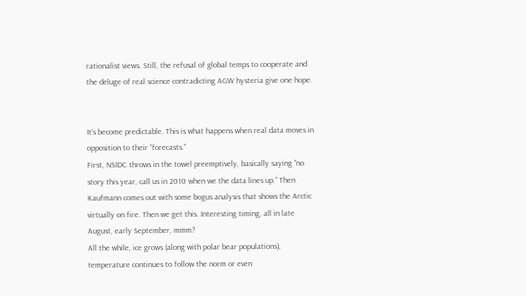rationalist views. Still, the refusal of global temps to cooperate and the deluge of real science contradicting AGW hysteria give one hope.


It’s become predictable. This is what happens when real data moves in opposition to their “forecasts.”
First, NSIDC throws in the towel preemptively, basically saying “no story this year, call us in 2010 when we the data lines up.” Then Kaufmann comes out with some bogus analysis that shows the Arctic virtually on fire. Then we get this. Interesting timing, all in late August, early September, mmm?
All the while, ice grows (along with polar bear populations), temperature continues to follow the norm or even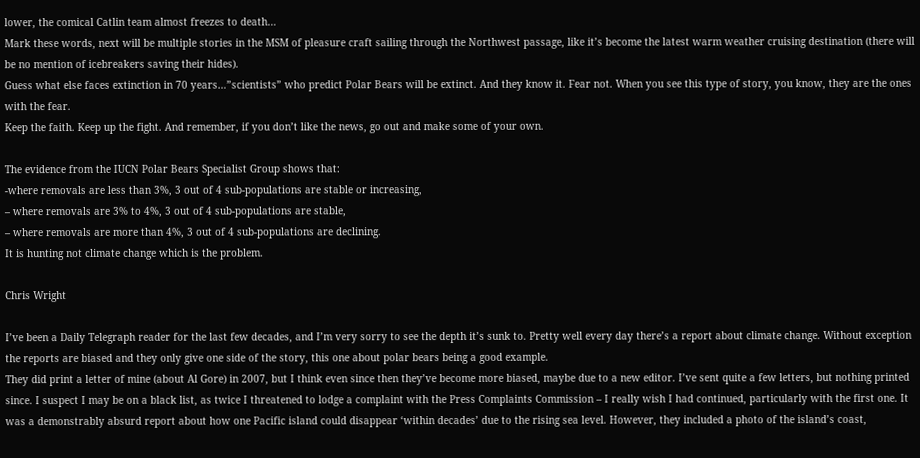lower, the comical Catlin team almost freezes to death…
Mark these words, next will be multiple stories in the MSM of pleasure craft sailing through the Northwest passage, like it’s become the latest warm weather cruising destination (there will be no mention of icebreakers saving their hides).
Guess what else faces extinction in 70 years…”scientists” who predict Polar Bears will be extinct. And they know it. Fear not. When you see this type of story, you know, they are the ones with the fear.
Keep the faith. Keep up the fight. And remember, if you don’t like the news, go out and make some of your own.

The evidence from the IUCN Polar Bears Specialist Group shows that:
-where removals are less than 3%, 3 out of 4 sub-populations are stable or increasing,
– where removals are 3% to 4%, 3 out of 4 sub-populations are stable,
– where removals are more than 4%, 3 out of 4 sub-populations are declining.
It is hunting not climate change which is the problem.

Chris Wright

I’ve been a Daily Telegraph reader for the last few decades, and I’m very sorry to see the depth it’s sunk to. Pretty well every day there’s a report about climate change. Without exception the reports are biased and they only give one side of the story, this one about polar bears being a good example.
They did print a letter of mine (about Al Gore) in 2007, but I think even since then they’ve become more biased, maybe due to a new editor. I’ve sent quite a few letters, but nothing printed since. I suspect I may be on a black list, as twice I threatened to lodge a complaint with the Press Complaints Commission – I really wish I had continued, particularly with the first one. It was a demonstrably absurd report about how one Pacific island could disappear ‘within decades’ due to the rising sea level. However, they included a photo of the island’s coast,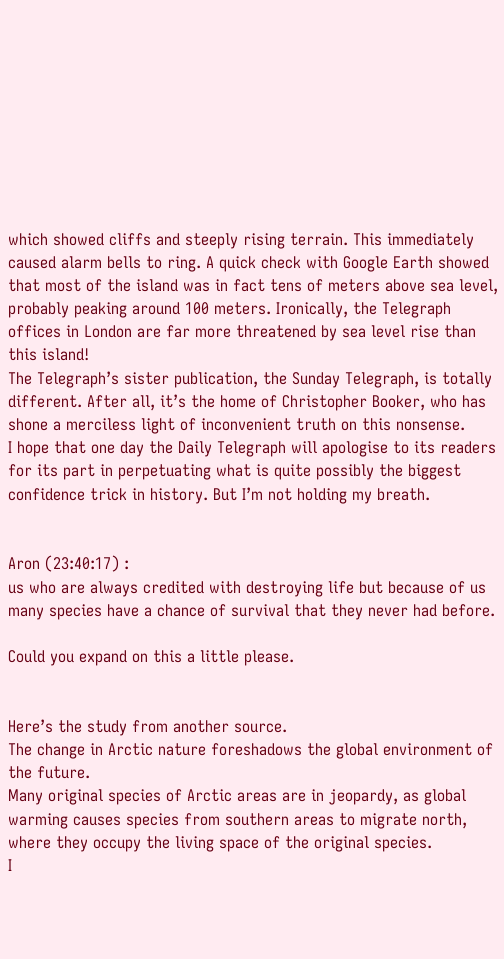which showed cliffs and steeply rising terrain. This immediately caused alarm bells to ring. A quick check with Google Earth showed that most of the island was in fact tens of meters above sea level, probably peaking around 100 meters. Ironically, the Telegraph offices in London are far more threatened by sea level rise than this island!
The Telegraph’s sister publication, the Sunday Telegraph, is totally different. After all, it’s the home of Christopher Booker, who has shone a merciless light of inconvenient truth on this nonsense.
I hope that one day the Daily Telegraph will apologise to its readers for its part in perpetuating what is quite possibly the biggest confidence trick in history. But I’m not holding my breath.


Aron (23:40:17) :
us who are always credited with destroying life but because of us many species have a chance of survival that they never had before.

Could you expand on this a little please.


Here’s the study from another source.
The change in Arctic nature foreshadows the global environment of the future.
Many original species of Arctic areas are in jeopardy, as global warming causes species from southern areas to migrate north, where they occupy the living space of the original species.
I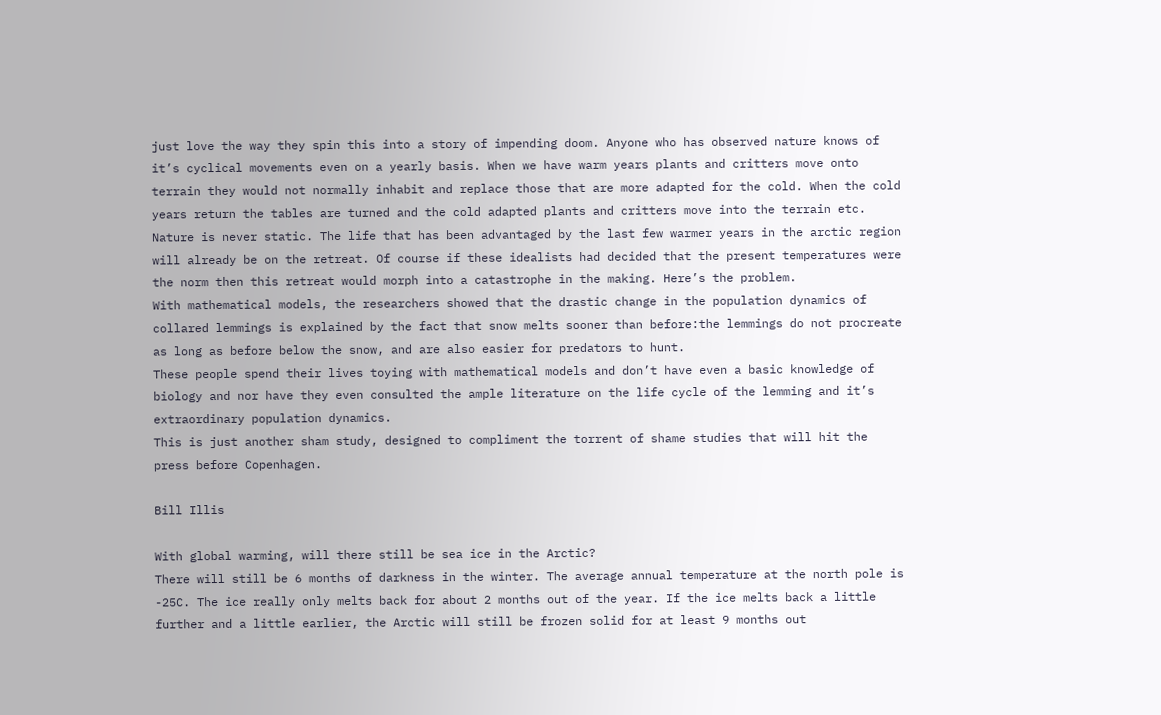just love the way they spin this into a story of impending doom. Anyone who has observed nature knows of it’s cyclical movements even on a yearly basis. When we have warm years plants and critters move onto terrain they would not normally inhabit and replace those that are more adapted for the cold. When the cold years return the tables are turned and the cold adapted plants and critters move into the terrain etc.
Nature is never static. The life that has been advantaged by the last few warmer years in the arctic region will already be on the retreat. Of course if these idealists had decided that the present temperatures were the norm then this retreat would morph into a catastrophe in the making. Here’s the problem.
With mathematical models, the researchers showed that the drastic change in the population dynamics of collared lemmings is explained by the fact that snow melts sooner than before:the lemmings do not procreate as long as before below the snow, and are also easier for predators to hunt.
These people spend their lives toying with mathematical models and don’t have even a basic knowledge of biology and nor have they even consulted the ample literature on the life cycle of the lemming and it’s extraordinary population dynamics.
This is just another sham study, designed to compliment the torrent of shame studies that will hit the press before Copenhagen.

Bill Illis

With global warming, will there still be sea ice in the Arctic?
There will still be 6 months of darkness in the winter. The average annual temperature at the north pole is -25C. The ice really only melts back for about 2 months out of the year. If the ice melts back a little further and a little earlier, the Arctic will still be frozen solid for at least 9 months out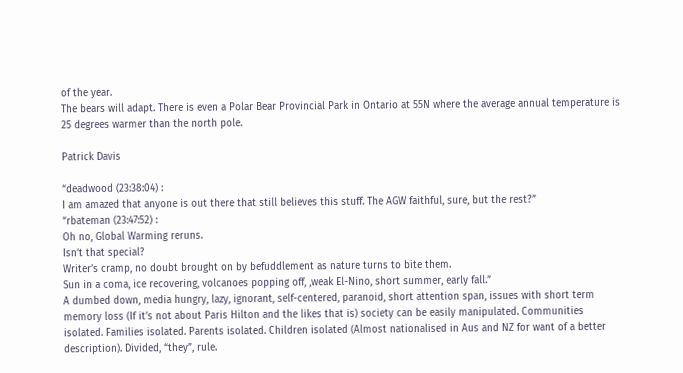of the year.
The bears will adapt. There is even a Polar Bear Provincial Park in Ontario at 55N where the average annual temperature is 25 degrees warmer than the north pole.

Patrick Davis

“deadwood (23:38:04) :
I am amazed that anyone is out there that still believes this stuff. The AGW faithful, sure, but the rest?”
“rbateman (23:47:52) :
Oh no, Global Warming reruns.
Isn’t that special?
Writer’s cramp, no doubt brought on by befuddlement as nature turns to bite them.
Sun in a coma, ice recovering, volcanoes popping off, ,weak El-Nino, short summer, early fall.”
A dumbed down, media hungry, lazy, ignorant, self-centered, paranoid, short attention span, issues with short term memory loss (If it’s not about Paris Hilton and the likes that is) society can be easily manipulated. Communities isolated. Families isolated. Parents isolated. Children isolated (Almost nationalised in Aus and NZ for want of a better description). Divided, “they”, rule.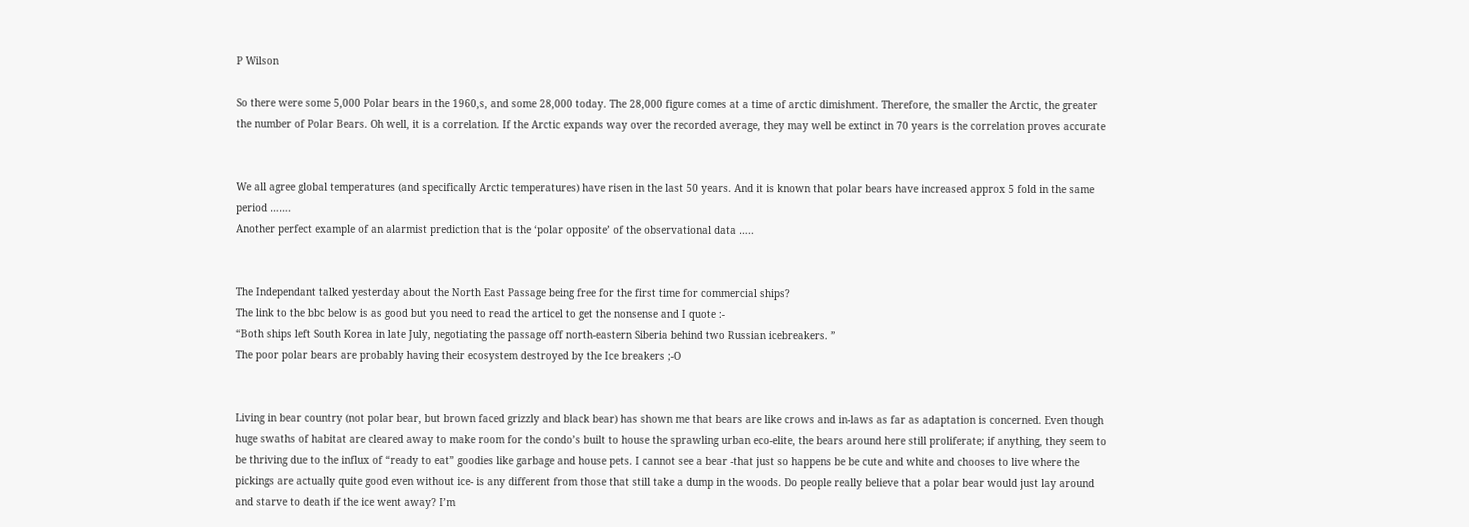P Wilson

So there were some 5,000 Polar bears in the 1960,s, and some 28,000 today. The 28,000 figure comes at a time of arctic dimishment. Therefore, the smaller the Arctic, the greater the number of Polar Bears. Oh well, it is a correlation. If the Arctic expands way over the recorded average, they may well be extinct in 70 years is the correlation proves accurate


We all agree global temperatures (and specifically Arctic temperatures) have risen in the last 50 years. And it is known that polar bears have increased approx 5 fold in the same period …….
Another perfect example of an alarmist prediction that is the ‘polar opposite’ of the observational data …..


The Independant talked yesterday about the North East Passage being free for the first time for commercial ships?
The link to the bbc below is as good but you need to read the articel to get the nonsense and I quote :-
“Both ships left South Korea in late July, negotiating the passage off north-eastern Siberia behind two Russian icebreakers. ”
The poor polar bears are probably having their ecosystem destroyed by the Ice breakers ;-O


Living in bear country (not polar bear, but brown faced grizzly and black bear) has shown me that bears are like crows and in-laws as far as adaptation is concerned. Even though huge swaths of habitat are cleared away to make room for the condo’s built to house the sprawling urban eco-elite, the bears around here still proliferate; if anything, they seem to be thriving due to the influx of “ready to eat” goodies like garbage and house pets. I cannot see a bear -that just so happens be be cute and white and chooses to live where the pickings are actually quite good even without ice- is any different from those that still take a dump in the woods. Do people really believe that a polar bear would just lay around and starve to death if the ice went away? I’m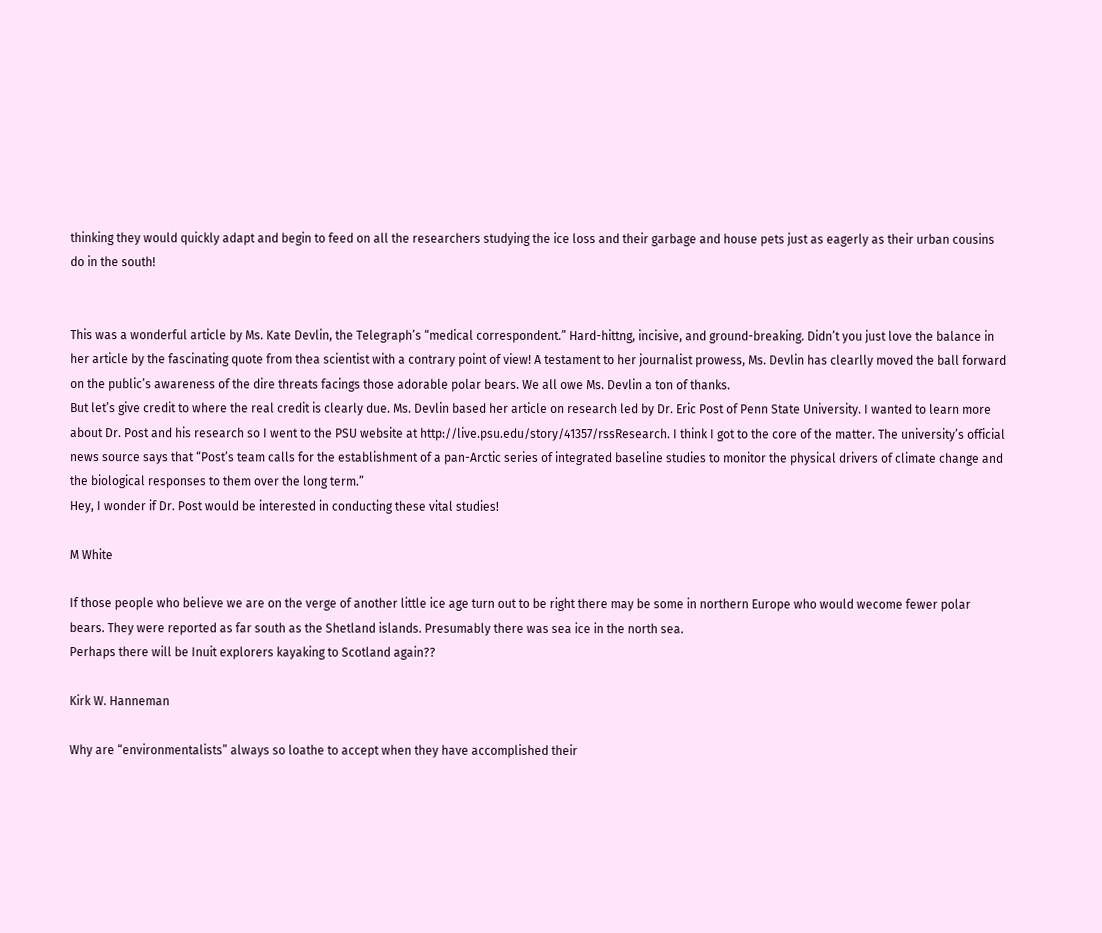thinking they would quickly adapt and begin to feed on all the researchers studying the ice loss and their garbage and house pets just as eagerly as their urban cousins do in the south!


This was a wonderful article by Ms. Kate Devlin, the Telegraph’s “medical correspondent.” Hard-hittng, incisive, and ground-breaking. Didn’t you just love the balance in her article by the fascinating quote from thea scientist with a contrary point of view! A testament to her journalist prowess, Ms. Devlin has clearlly moved the ball forward on the public’s awareness of the dire threats facings those adorable polar bears. We all owe Ms. Devlin a ton of thanks.
But let’s give credit to where the real credit is clearly due. Ms. Devlin based her article on research led by Dr. Eric Post of Penn State University. I wanted to learn more about Dr. Post and his research so I went to the PSU website at http://live.psu.edu/story/41357/rssResearch. I think I got to the core of the matter. The university’s official news source says that “Post’s team calls for the establishment of a pan-Arctic series of integrated baseline studies to monitor the physical drivers of climate change and the biological responses to them over the long term.”
Hey, I wonder if Dr. Post would be interested in conducting these vital studies!

M White

If those people who believe we are on the verge of another little ice age turn out to be right there may be some in northern Europe who would wecome fewer polar bears. They were reported as far south as the Shetland islands. Presumably there was sea ice in the north sea.
Perhaps there will be Inuit explorers kayaking to Scotland again??

Kirk W. Hanneman

Why are “environmentalists” always so loathe to accept when they have accomplished their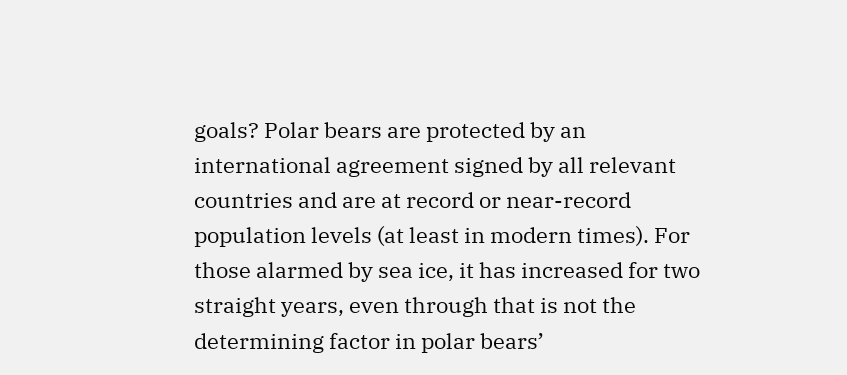goals? Polar bears are protected by an international agreement signed by all relevant countries and are at record or near-record population levels (at least in modern times). For those alarmed by sea ice, it has increased for two straight years, even through that is not the determining factor in polar bears’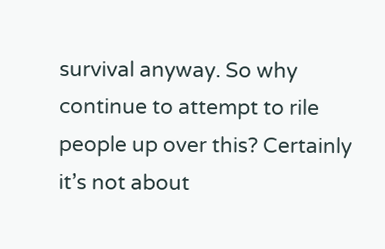survival anyway. So why continue to attempt to rile people up over this? Certainly it’s not about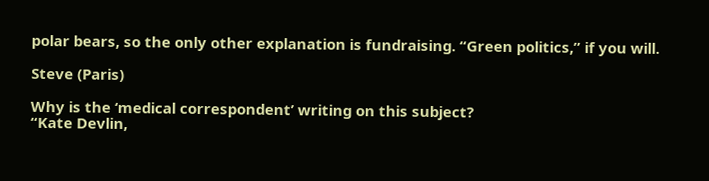polar bears, so the only other explanation is fundraising. “Green politics,” if you will.

Steve (Paris)

Why is the ‘medical correspondent’ writing on this subject?
“Kate Devlin,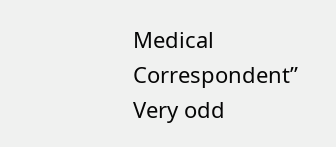Medical Correspondent”
Very odd